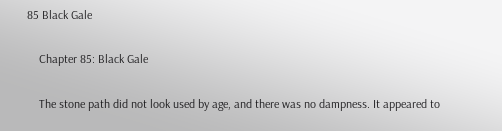85 Black Gale

    Chapter 85: Black Gale

    The stone path did not look used by age, and there was no dampness. It appeared to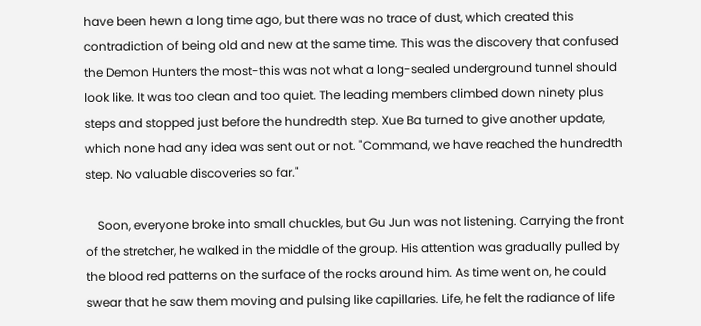have been hewn a long time ago, but there was no trace of dust, which created this contradiction of being old and new at the same time. This was the discovery that confused the Demon Hunters the most-this was not what a long-sealed underground tunnel should look like. It was too clean and too quiet. The leading members climbed down ninety plus steps and stopped just before the hundredth step. Xue Ba turned to give another update, which none had any idea was sent out or not. "Command, we have reached the hundredth step. No valuable discoveries so far."

    Soon, everyone broke into small chuckles, but Gu Jun was not listening. Carrying the front of the stretcher, he walked in the middle of the group. His attention was gradually pulled by the blood red patterns on the surface of the rocks around him. As time went on, he could swear that he saw them moving and pulsing like capillaries. Life, he felt the radiance of life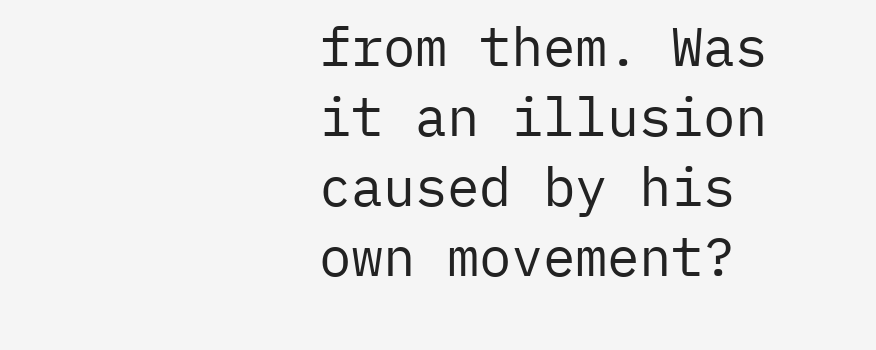from them. Was it an illusion caused by his own movement?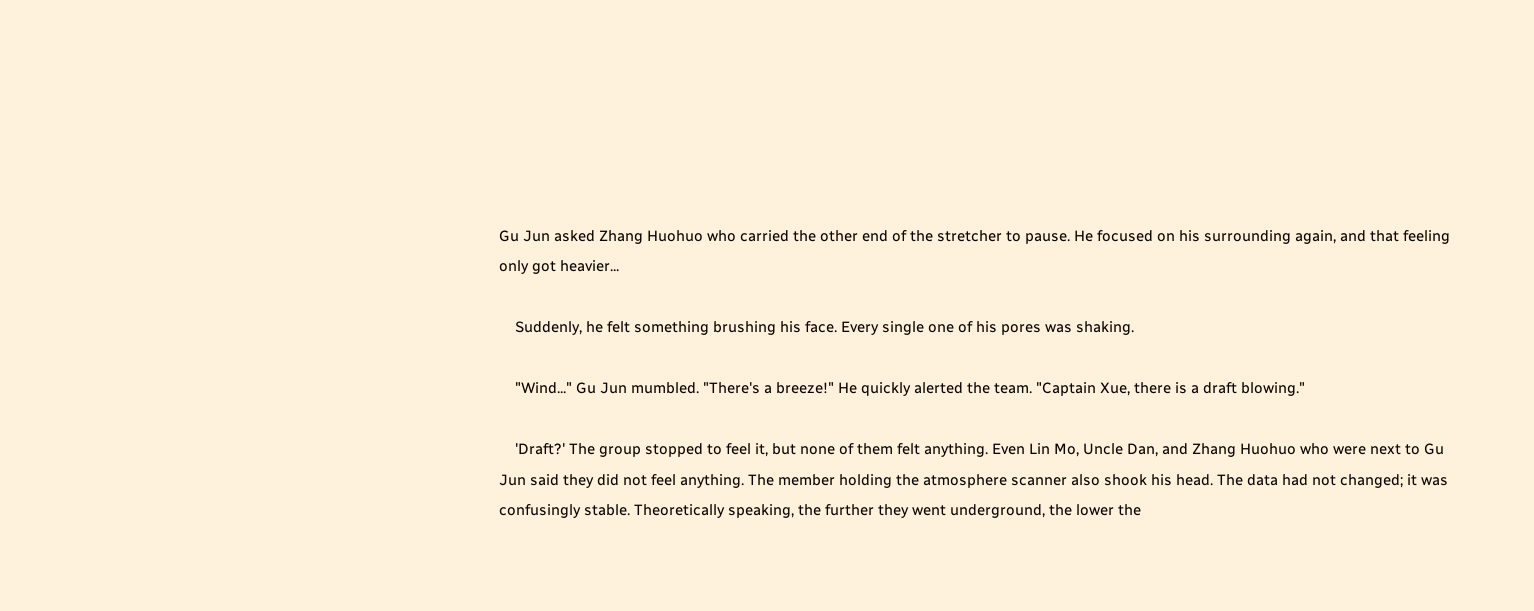Gu Jun asked Zhang Huohuo who carried the other end of the stretcher to pause. He focused on his surrounding again, and that feeling only got heavier...

    Suddenly, he felt something brushing his face. Every single one of his pores was shaking.

    "Wind..." Gu Jun mumbled. "There's a breeze!" He quickly alerted the team. "Captain Xue, there is a draft blowing."

    'Draft?' The group stopped to feel it, but none of them felt anything. Even Lin Mo, Uncle Dan, and Zhang Huohuo who were next to Gu Jun said they did not feel anything. The member holding the atmosphere scanner also shook his head. The data had not changed; it was confusingly stable. Theoretically speaking, the further they went underground, the lower the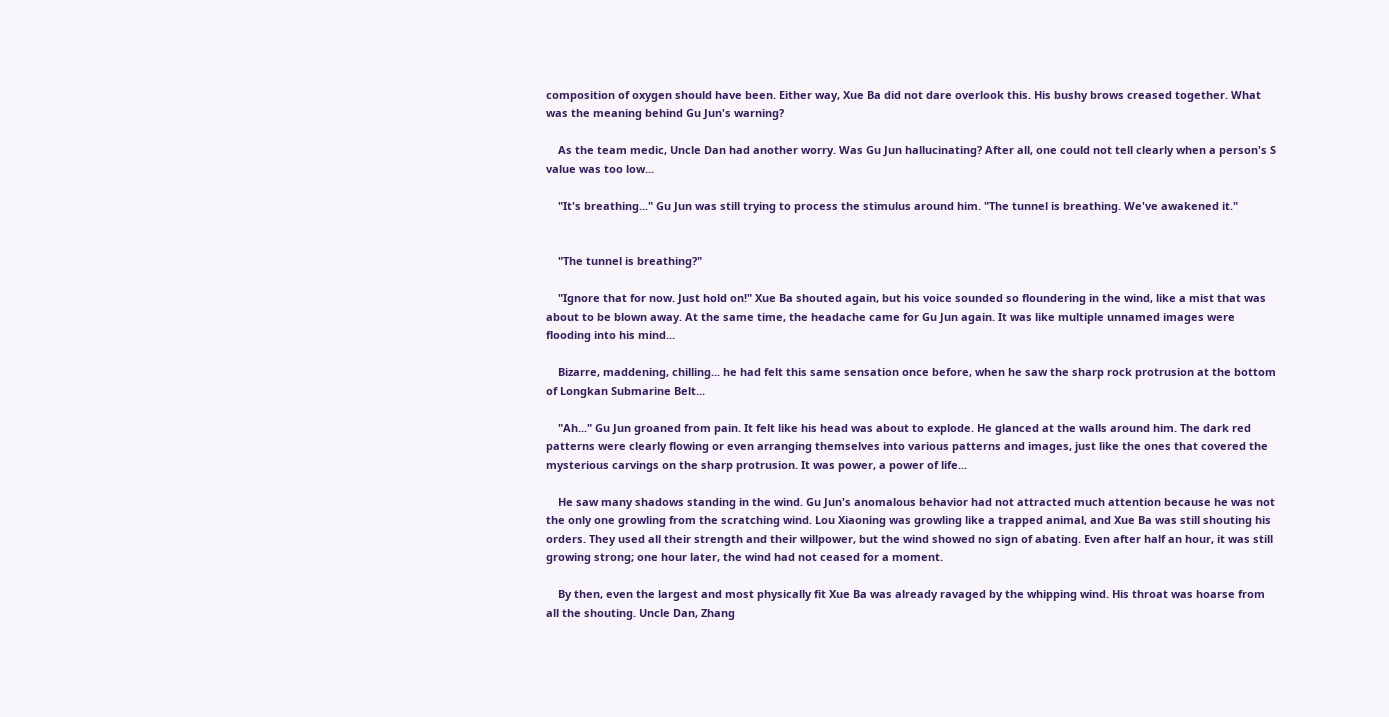composition of oxygen should have been. Either way, Xue Ba did not dare overlook this. His bushy brows creased together. What was the meaning behind Gu Jun's warning?

    As the team medic, Uncle Dan had another worry. Was Gu Jun hallucinating? After all, one could not tell clearly when a person's S value was too low...

    "It's breathing..." Gu Jun was still trying to process the stimulus around him. "The tunnel is breathing. We've awakened it."


    "The tunnel is breathing?"

    "Ignore that for now. Just hold on!" Xue Ba shouted again, but his voice sounded so floundering in the wind, like a mist that was about to be blown away. At the same time, the headache came for Gu Jun again. It was like multiple unnamed images were flooding into his mind...

    Bizarre, maddening, chilling... he had felt this same sensation once before, when he saw the sharp rock protrusion at the bottom of Longkan Submarine Belt...

    "Ah..." Gu Jun groaned from pain. It felt like his head was about to explode. He glanced at the walls around him. The dark red patterns were clearly flowing or even arranging themselves into various patterns and images, just like the ones that covered the mysterious carvings on the sharp protrusion. It was power, a power of life...

    He saw many shadows standing in the wind. Gu Jun's anomalous behavior had not attracted much attention because he was not the only one growling from the scratching wind. Lou Xiaoning was growling like a trapped animal, and Xue Ba was still shouting his orders. They used all their strength and their willpower, but the wind showed no sign of abating. Even after half an hour, it was still growing strong; one hour later, the wind had not ceased for a moment.

    By then, even the largest and most physically fit Xue Ba was already ravaged by the whipping wind. His throat was hoarse from all the shouting. Uncle Dan, Zhang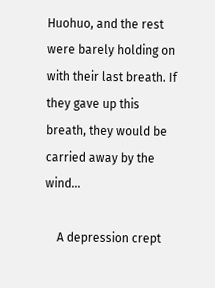Huohuo, and the rest were barely holding on with their last breath. If they gave up this breath, they would be carried away by the wind...

    A depression crept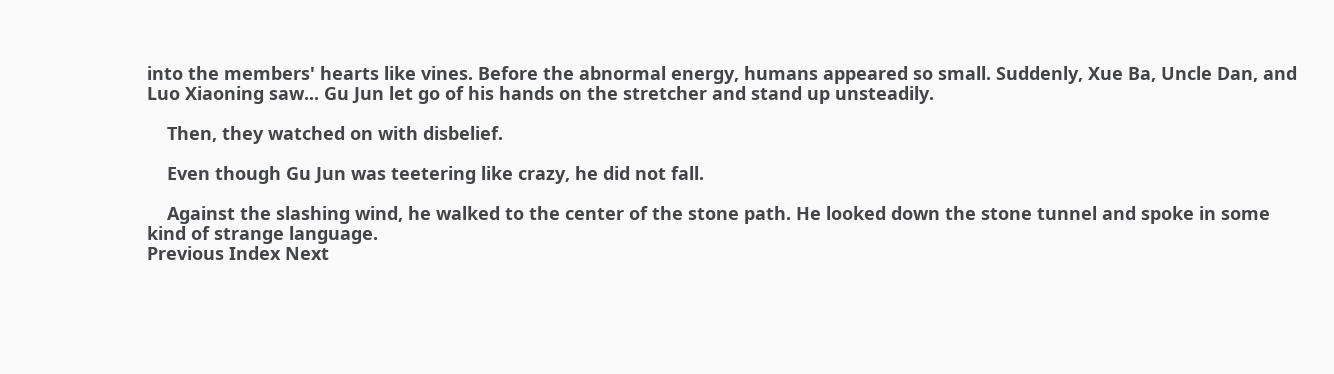into the members' hearts like vines. Before the abnormal energy, humans appeared so small. Suddenly, Xue Ba, Uncle Dan, and Luo Xiaoning saw... Gu Jun let go of his hands on the stretcher and stand up unsteadily.

    Then, they watched on with disbelief.

    Even though Gu Jun was teetering like crazy, he did not fall.

    Against the slashing wind, he walked to the center of the stone path. He looked down the stone tunnel and spoke in some kind of strange language.
Previous Index Next